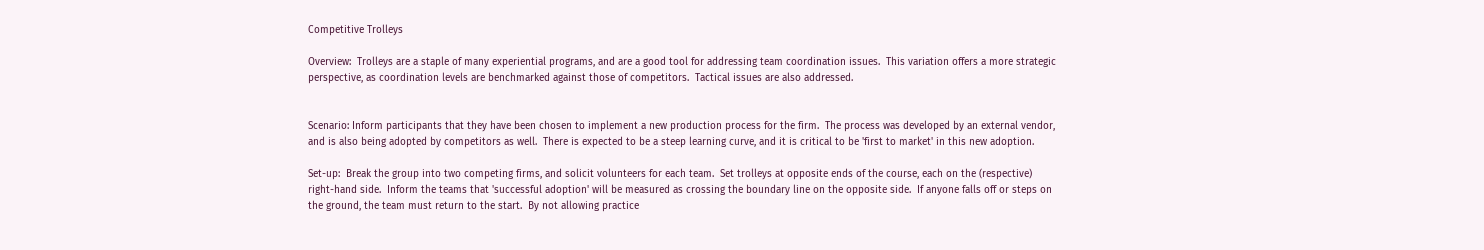Competitive Trolleys

Overview:  Trolleys are a staple of many experiential programs, and are a good tool for addressing team coordination issues.  This variation offers a more strategic perspective, as coordination levels are benchmarked against those of competitors.  Tactical issues are also addressed.


Scenario: Inform participants that they have been chosen to implement a new production process for the firm.  The process was developed by an external vendor, and is also being adopted by competitors as well.  There is expected to be a steep learning curve, and it is critical to be 'first to market' in this new adoption.

Set-up:  Break the group into two competing firms, and solicit volunteers for each team.  Set trolleys at opposite ends of the course, each on the (respective) right-hand side.  Inform the teams that 'successful adoption' will be measured as crossing the boundary line on the opposite side.  If anyone falls off or steps on the ground, the team must return to the start.  By not allowing practice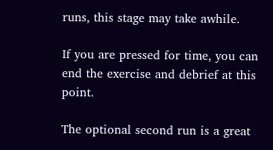runs, this stage may take awhile.

If you are pressed for time, you can end the exercise and debrief at this point.

The optional second run is a great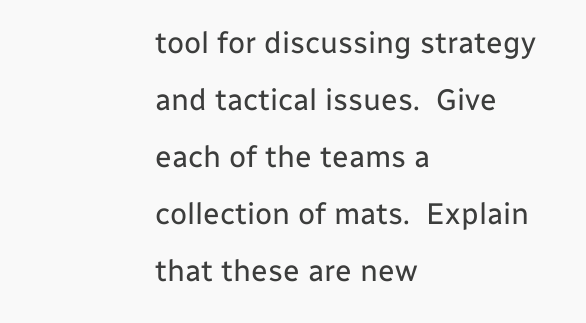tool for discussing strategy and tactical issues.  Give each of the teams a collection of mats.  Explain that these are new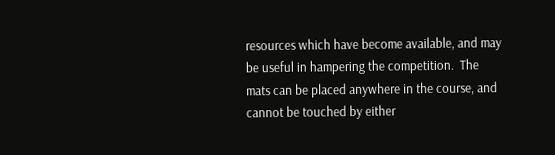resources which have become available, and may be useful in hampering the competition.  The mats can be placed anywhere in the course, and cannot be touched by either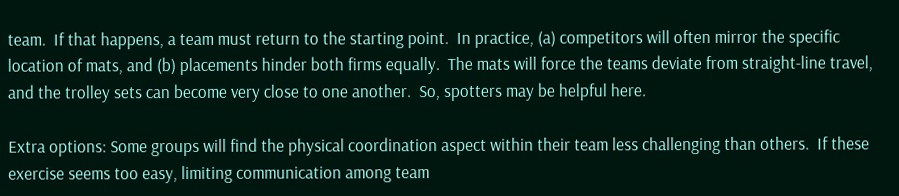team.  If that happens, a team must return to the starting point.  In practice, (a) competitors will often mirror the specific location of mats, and (b) placements hinder both firms equally.  The mats will force the teams deviate from straight-line travel, and the trolley sets can become very close to one another.  So, spotters may be helpful here.

Extra options: Some groups will find the physical coordination aspect within their team less challenging than others.  If these exercise seems too easy, limiting communication among team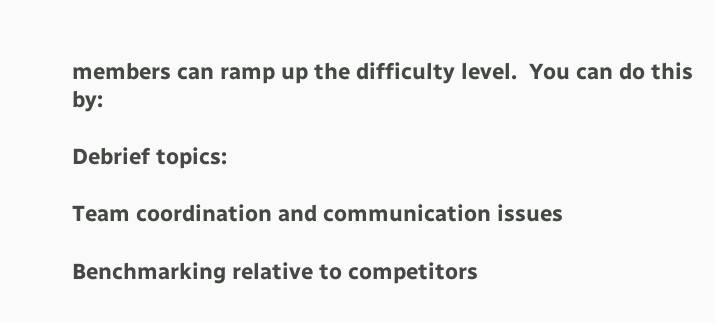members can ramp up the difficulty level.  You can do this by:

Debrief topics:

Team coordination and communication issues

Benchmarking relative to competitors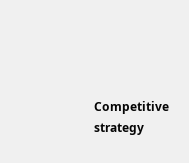Competitive strategy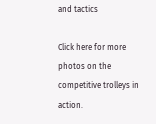and tactics

Click here for more photos on the competitive trolleys in action.